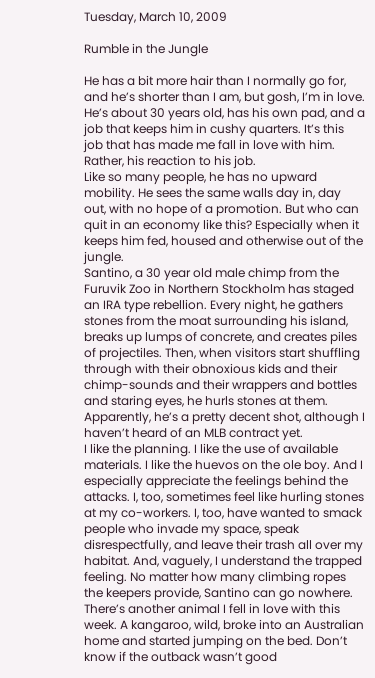Tuesday, March 10, 2009

Rumble in the Jungle

He has a bit more hair than I normally go for, and he’s shorter than I am, but gosh, I’m in love. He’s about 30 years old, has his own pad, and a job that keeps him in cushy quarters. It’s this job that has made me fall in love with him. Rather, his reaction to his job.
Like so many people, he has no upward mobility. He sees the same walls day in, day out, with no hope of a promotion. But who can quit in an economy like this? Especially when it keeps him fed, housed and otherwise out of the jungle.
Santino, a 30 year old male chimp from the Furuvik Zoo in Northern Stockholm has staged an IRA type rebellion. Every night, he gathers stones from the moat surrounding his island, breaks up lumps of concrete, and creates piles of projectiles. Then, when visitors start shuffling through with their obnoxious kids and their chimp-sounds and their wrappers and bottles and staring eyes, he hurls stones at them. Apparently, he’s a pretty decent shot, although I haven’t heard of an MLB contract yet.
I like the planning. I like the use of available materials. I like the huevos on the ole boy. And I especially appreciate the feelings behind the attacks. I, too, sometimes feel like hurling stones at my co-workers. I, too, have wanted to smack people who invade my space, speak disrespectfully, and leave their trash all over my habitat. And, vaguely, I understand the trapped feeling. No matter how many climbing ropes the keepers provide, Santino can go nowhere.
There’s another animal I fell in love with this week. A kangaroo, wild, broke into an Australian home and started jumping on the bed. Don’t know if the outback wasn’t good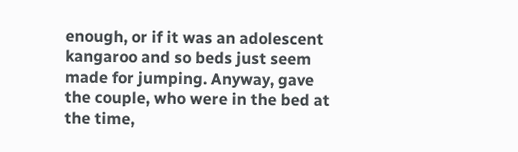enough, or if it was an adolescent kangaroo and so beds just seem made for jumping. Anyway, gave the couple, who were in the bed at the time,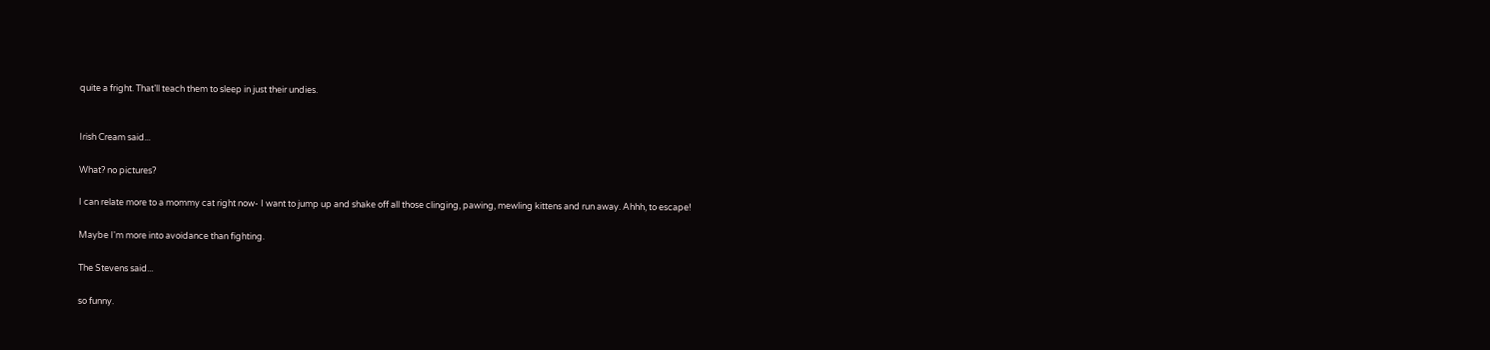quite a fright. That’ll teach them to sleep in just their undies.


Irish Cream said...

What? no pictures?

I can relate more to a mommy cat right now- I want to jump up and shake off all those clinging, pawing, mewling kittens and run away. Ahhh, to escape!

Maybe I'm more into avoidance than fighting.

The Stevens said...

so funny.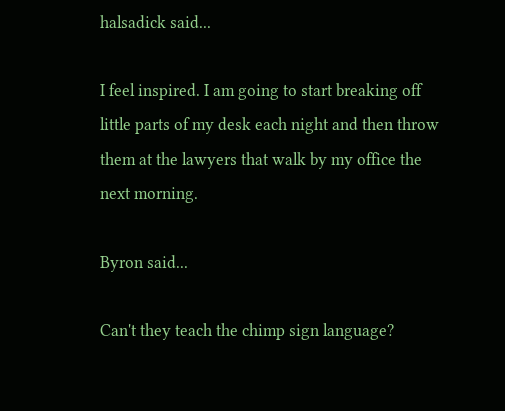halsadick said...

I feel inspired. I am going to start breaking off little parts of my desk each night and then throw them at the lawyers that walk by my office the next morning.

Byron said...

Can't they teach the chimp sign language?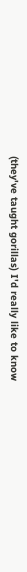(they've taught gorillas) I'd really like to know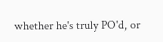whether he's truly PO'd, or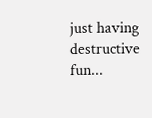just having destructive fun...